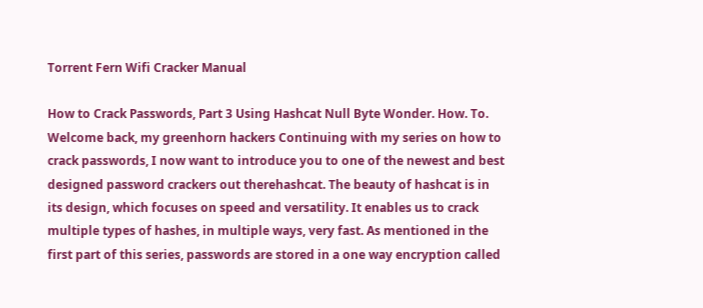Torrent Fern Wifi Cracker Manual

How to Crack Passwords, Part 3 Using Hashcat Null Byte Wonder. How. To. Welcome back, my greenhorn hackers Continuing with my series on how to crack passwords, I now want to introduce you to one of the newest and best designed password crackers out therehashcat. The beauty of hashcat is in its design, which focuses on speed and versatility. It enables us to crack multiple types of hashes, in multiple ways, very fast. As mentioned in the first part of this series, passwords are stored in a one way encryption called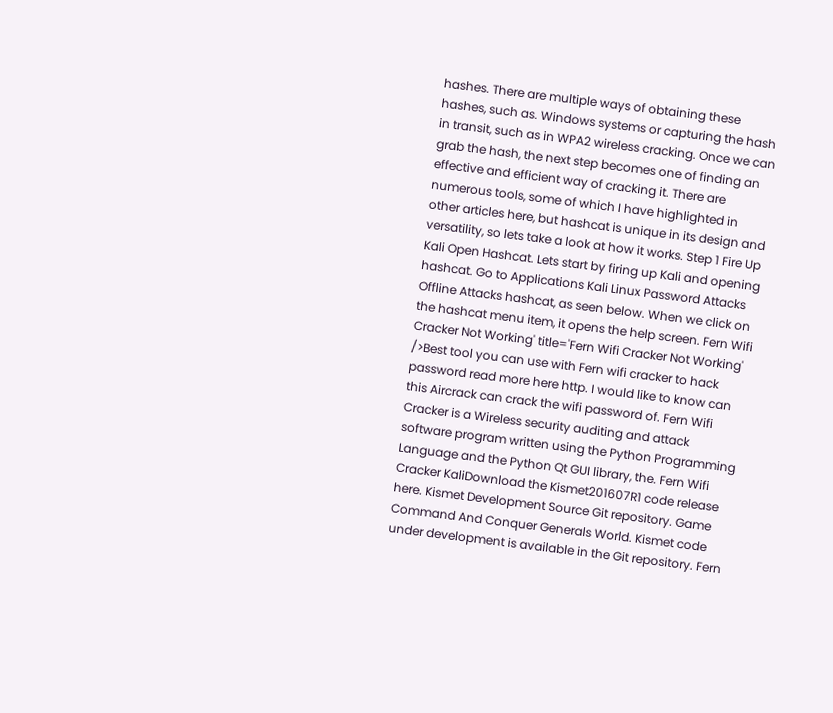hashes. There are multiple ways of obtaining these hashes, such as. Windows systems or capturing the hash in transit, such as in WPA2 wireless cracking. Once we can grab the hash, the next step becomes one of finding an effective and efficient way of cracking it. There are numerous tools, some of which I have highlighted in other articles here, but hashcat is unique in its design and versatility, so lets take a look at how it works. Step 1 Fire Up Kali Open Hashcat. Lets start by firing up Kali and opening hashcat. Go to Applications Kali Linux Password Attacks Offline Attacks hashcat, as seen below. When we click on the hashcat menu item, it opens the help screen. Fern Wifi Cracker Not Working' title='Fern Wifi Cracker Not Working' />Best tool you can use with Fern wifi cracker to hack password read more here http. I would like to know can this Aircrack can crack the wifi password of. Fern Wifi Cracker is a Wireless security auditing and attack software program written using the Python Programming Language and the Python Qt GUI library, the. Fern Wifi Cracker KaliDownload the Kismet201607R1 code release here. Kismet Development Source Git repository. Game Command And Conquer Generals World. Kismet code under development is available in the Git repository. Fern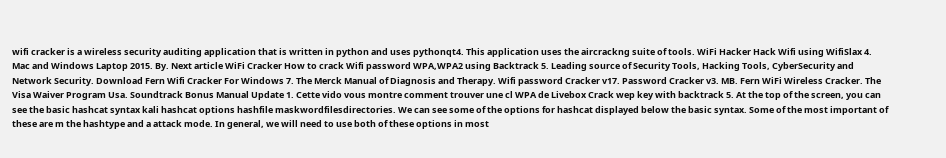wifi cracker is a wireless security auditing application that is written in python and uses pythonqt4. This application uses the aircrackng suite of tools. WiFi Hacker Hack Wifi using WifiSlax 4. Mac and Windows Laptop 2015. By. Next article WiFi Cracker How to crack Wifi password WPA,WPA2 using Backtrack 5. Leading source of Security Tools, Hacking Tools, CyberSecurity and Network Security. Download Fern Wifi Cracker For Windows 7. The Merck Manual of Diagnosis and Therapy. Wifi password Cracker v17. Password Cracker v3. MB. Fern WiFi Wireless Cracker. The Visa Waiver Program Usa. Soundtrack Bonus Manual Update 1. Cette vido vous montre comment trouver une cl WPA de Livebox Crack wep key with backtrack 5. At the top of the screen, you can see the basic hashcat syntax kali hashcat options hashfile maskwordfilesdirectories. We can see some of the options for hashcat displayed below the basic syntax. Some of the most important of these are m the hashtype and a attack mode. In general, we will need to use both of these options in most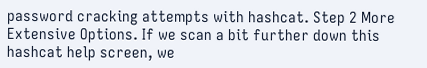password cracking attempts with hashcat. Step 2 More Extensive Options. If we scan a bit further down this hashcat help screen, we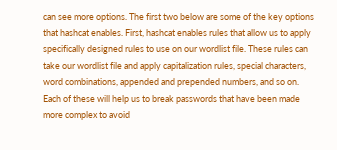can see more options. The first two below are some of the key options that hashcat enables. First, hashcat enables rules that allow us to apply specifically designed rules to use on our wordlist file. These rules can take our wordlist file and apply capitalization rules, special characters, word combinations, appended and prepended numbers, and so on. Each of these will help us to break passwords that have been made more complex to avoid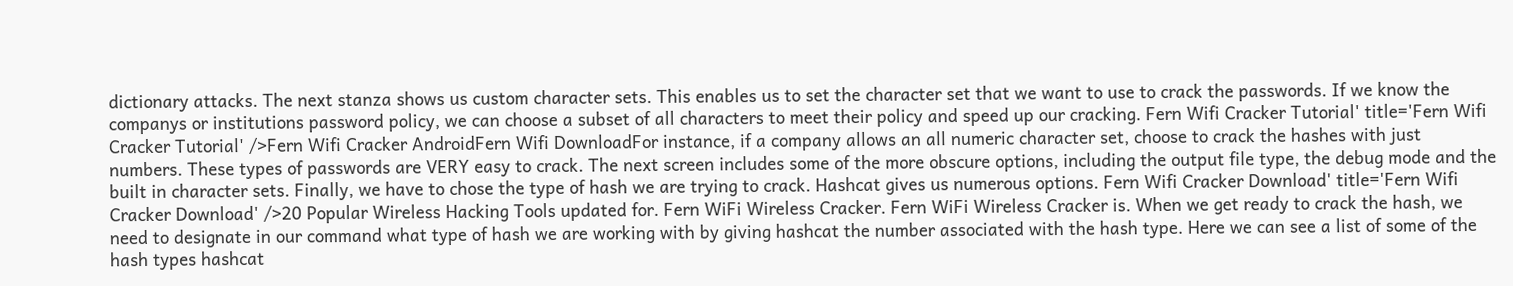dictionary attacks. The next stanza shows us custom character sets. This enables us to set the character set that we want to use to crack the passwords. If we know the companys or institutions password policy, we can choose a subset of all characters to meet their policy and speed up our cracking. Fern Wifi Cracker Tutorial' title='Fern Wifi Cracker Tutorial' />Fern Wifi Cracker AndroidFern Wifi DownloadFor instance, if a company allows an all numeric character set, choose to crack the hashes with just numbers. These types of passwords are VERY easy to crack. The next screen includes some of the more obscure options, including the output file type, the debug mode and the built in character sets. Finally, we have to chose the type of hash we are trying to crack. Hashcat gives us numerous options. Fern Wifi Cracker Download' title='Fern Wifi Cracker Download' />20 Popular Wireless Hacking Tools updated for. Fern WiFi Wireless Cracker. Fern WiFi Wireless Cracker is. When we get ready to crack the hash, we need to designate in our command what type of hash we are working with by giving hashcat the number associated with the hash type. Here we can see a list of some of the hash types hashcat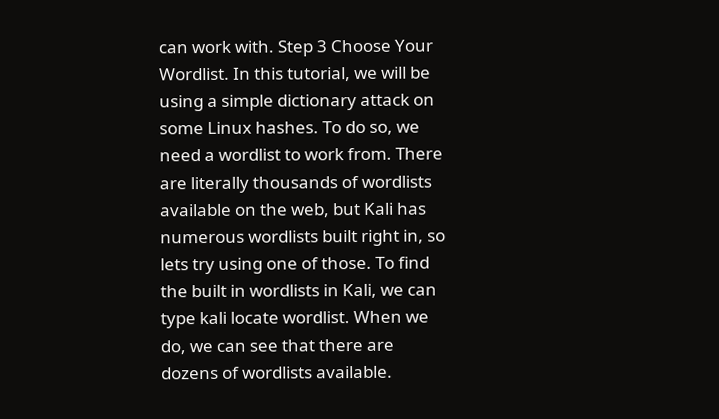can work with. Step 3 Choose Your Wordlist. In this tutorial, we will be using a simple dictionary attack on some Linux hashes. To do so, we need a wordlist to work from. There are literally thousands of wordlists available on the web, but Kali has numerous wordlists built right in, so lets try using one of those. To find the built in wordlists in Kali, we can type kali locate wordlist. When we do, we can see that there are dozens of wordlists available.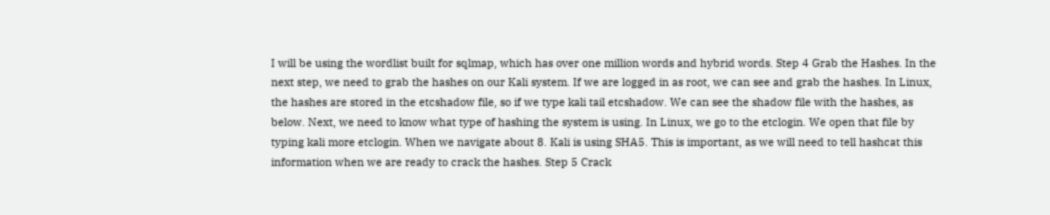I will be using the wordlist built for sqlmap, which has over one million words and hybrid words. Step 4 Grab the Hashes. In the next step, we need to grab the hashes on our Kali system. If we are logged in as root, we can see and grab the hashes. In Linux, the hashes are stored in the etcshadow file, so if we type kali tail etcshadow. We can see the shadow file with the hashes, as below. Next, we need to know what type of hashing the system is using. In Linux, we go to the etclogin. We open that file by typing kali more etclogin. When we navigate about 8. Kali is using SHA5. This is important, as we will need to tell hashcat this information when we are ready to crack the hashes. Step 5 Crack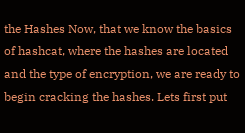the Hashes Now, that we know the basics of hashcat, where the hashes are located and the type of encryption, we are ready to begin cracking the hashes. Lets first put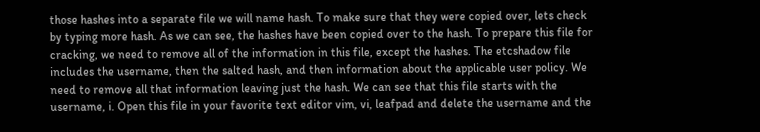those hashes into a separate file we will name hash. To make sure that they were copied over, lets check by typing more hash. As we can see, the hashes have been copied over to the hash. To prepare this file for cracking, we need to remove all of the information in this file, except the hashes. The etcshadow file includes the username, then the salted hash, and then information about the applicable user policy. We need to remove all that information leaving just the hash. We can see that this file starts with the username, i. Open this file in your favorite text editor vim, vi, leafpad and delete the username and the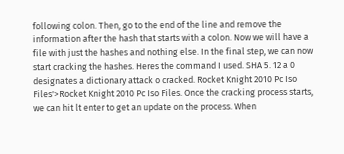following colon. Then, go to the end of the line and remove the information after the hash that starts with a colon. Now we will have a file with just the hashes and nothing else. In the final step, we can now start cracking the hashes. Heres the command I used. SHA 5. 12 a 0 designates a dictionary attack o cracked. Rocket Knight 2010 Pc Iso Files'>Rocket Knight 2010 Pc Iso Files. Once the cracking process starts, we can hit lt enter to get an update on the process. When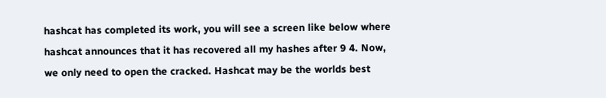hashcat has completed its work, you will see a screen like below where hashcat announces that it has recovered all my hashes after 9 4. Now, we only need to open the cracked. Hashcat may be the worlds best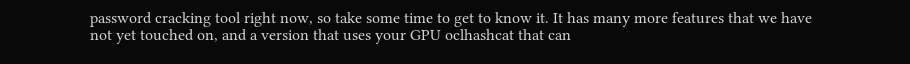password cracking tool right now, so take some time to get to know it. It has many more features that we have not yet touched on, and a version that uses your GPU oclhashcat that can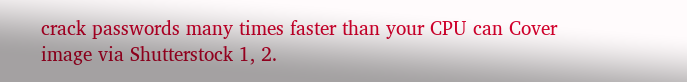crack passwords many times faster than your CPU can Cover image via Shutterstock 1, 2.